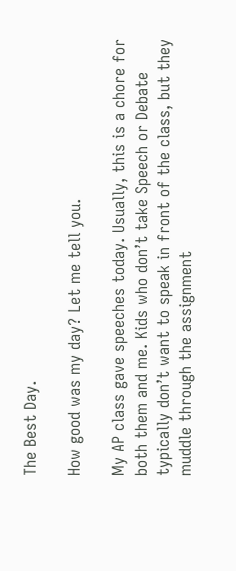The Best Day.

How good was my day? Let me tell you.

My AP class gave speeches today. Usually, this is a chore for both them and me. Kids who don’t take Speech or Debate typically don’t want to speak in front of the class, but they muddle through the assignment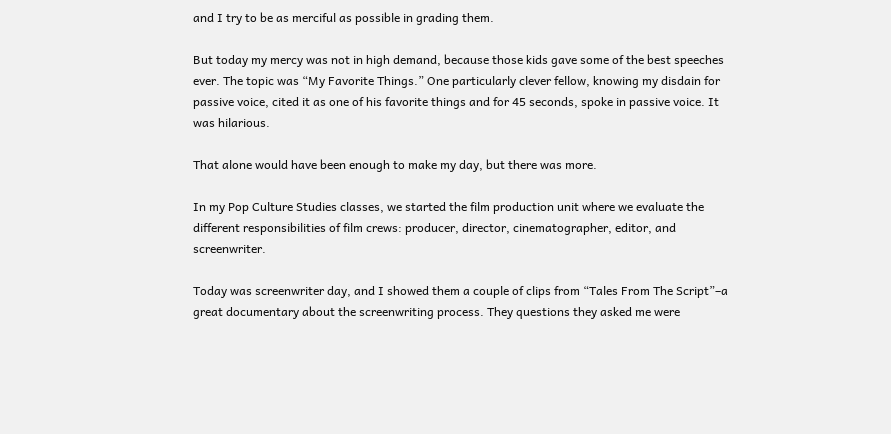and I try to be as merciful as possible in grading them.

But today my mercy was not in high demand, because those kids gave some of the best speeches ever. The topic was “My Favorite Things.” One particularly clever fellow, knowing my disdain for passive voice, cited it as one of his favorite things and for 45 seconds, spoke in passive voice. It was hilarious.

That alone would have been enough to make my day, but there was more.

In my Pop Culture Studies classes, we started the film production unit where we evaluate the different responsibilities of film crews: producer, director, cinematographer, editor, and screenwriter.

Today was screenwriter day, and I showed them a couple of clips from “Tales From The Script”–a great documentary about the screenwriting process. They questions they asked me were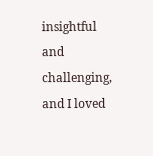insightful and challenging, and I loved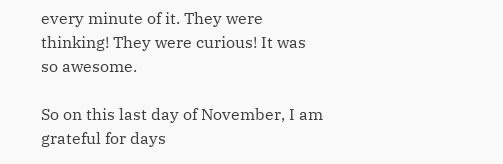every minute of it. They were thinking! They were curious! It was so awesome.

So on this last day of November, I am grateful for days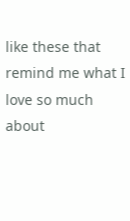like these that remind me what I love so much about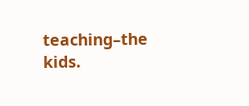teaching–the kids.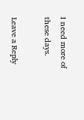I need more of these days.

Leave a Reply